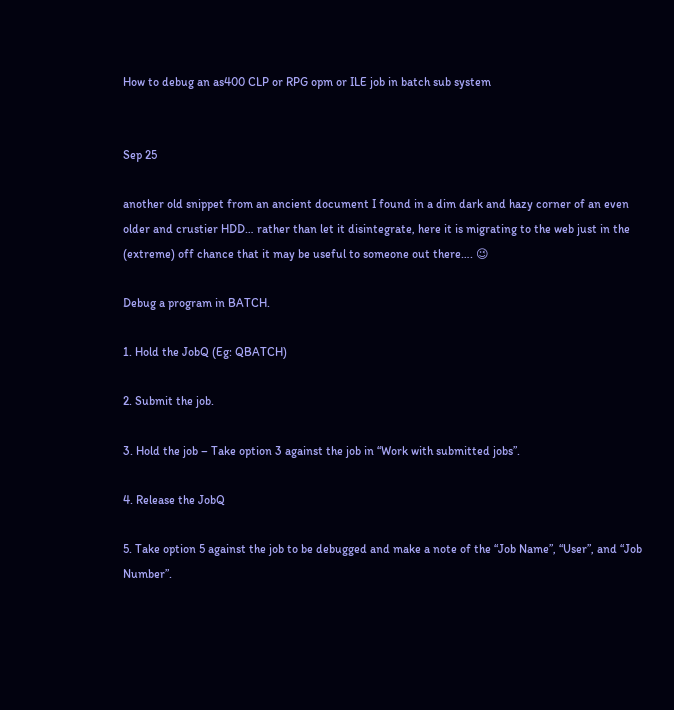How to debug an as400 CLP or RPG opm or ILE job in batch sub system


Sep 25

another old snippet from an ancient document I found in a dim dark and hazy corner of an even older and crustier HDD… rather than let it disintegrate, here it is migrating to the web just in the (extreme) off chance that it may be useful to someone out there…. 😉

Debug a program in BATCH.

1. Hold the JobQ (Eg: QBATCH)

2. Submit the job.

3. Hold the job – Take option 3 against the job in “Work with submitted jobs”.

4. Release the JobQ

5. Take option 5 against the job to be debugged and make a note of the “Job Name”, “User”, and “Job Number”.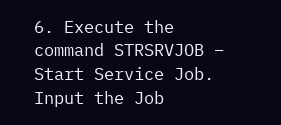6. Execute the command STRSRVJOB – Start Service Job. Input the Job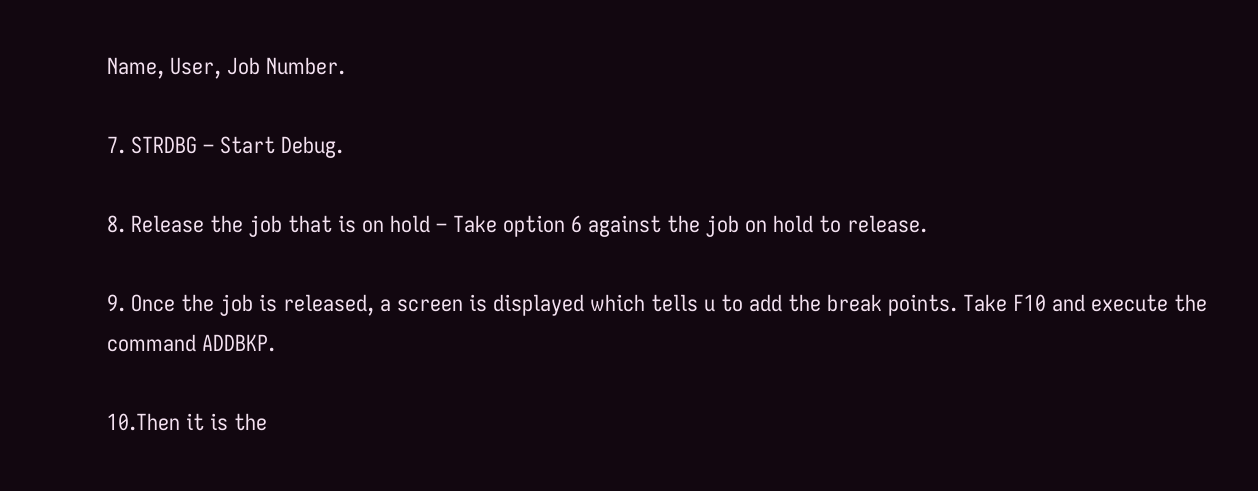Name, User, Job Number.

7. STRDBG – Start Debug.

8. Release the job that is on hold – Take option 6 against the job on hold to release.

9. Once the job is released, a screen is displayed which tells u to add the break points. Take F10 and execute the command ADDBKP.

10.Then it is the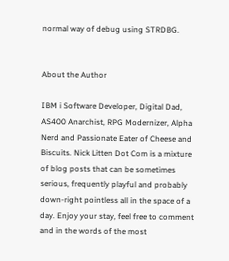normal way of debug using STRDBG.


About the Author

IBM i Software Developer, Digital Dad, AS400 Anarchist, RPG Modernizer, Alpha Nerd and Passionate Eater of Cheese and Biscuits. Nick Litten Dot Com is a mixture of blog posts that can be sometimes serious, frequently playful and probably down-right pointless all in the space of a day. Enjoy your stay, feel free to comment and in the words of the most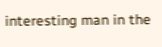interesting man in the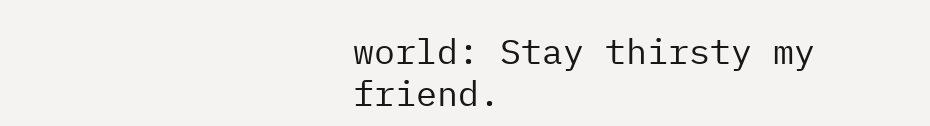world: Stay thirsty my friend.